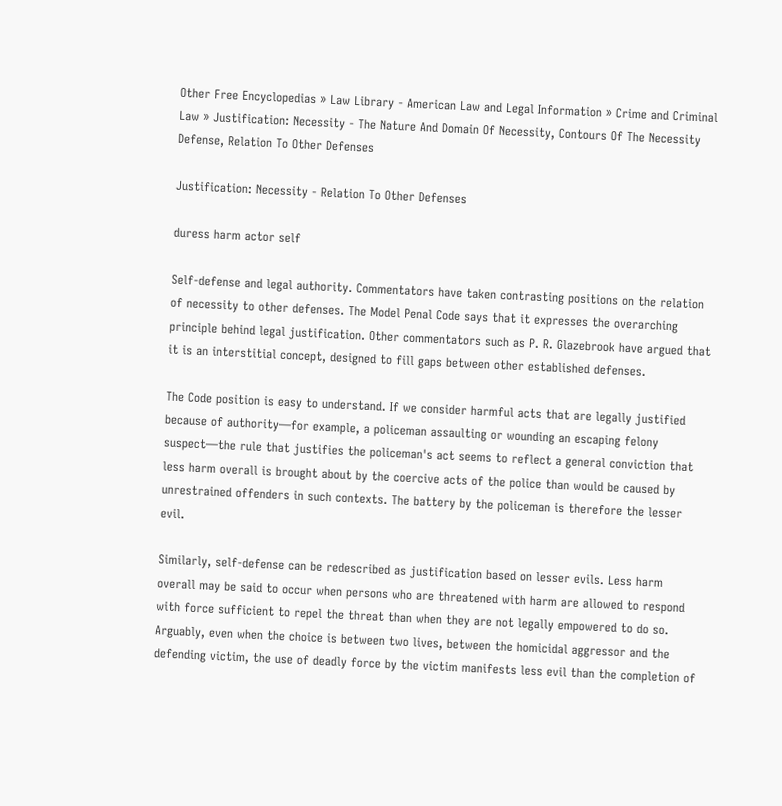Other Free Encyclopedias » Law Library - American Law and Legal Information » Crime and Criminal Law » Justification: Necessity - The Nature And Domain Of Necessity, Contours Of The Necessity Defense, Relation To Other Defenses

Justification: Necessity - Relation To Other Defenses

duress harm actor self

Self-defense and legal authority. Commentators have taken contrasting positions on the relation of necessity to other defenses. The Model Penal Code says that it expresses the overarching principle behind legal justification. Other commentators such as P. R. Glazebrook have argued that it is an interstitial concept, designed to fill gaps between other established defenses.

The Code position is easy to understand. If we consider harmful acts that are legally justified because of authority—for example, a policeman assaulting or wounding an escaping felony suspect—the rule that justifies the policeman's act seems to reflect a general conviction that less harm overall is brought about by the coercive acts of the police than would be caused by unrestrained offenders in such contexts. The battery by the policeman is therefore the lesser evil.

Similarly, self-defense can be redescribed as justification based on lesser evils. Less harm overall may be said to occur when persons who are threatened with harm are allowed to respond with force sufficient to repel the threat than when they are not legally empowered to do so. Arguably, even when the choice is between two lives, between the homicidal aggressor and the defending victim, the use of deadly force by the victim manifests less evil than the completion of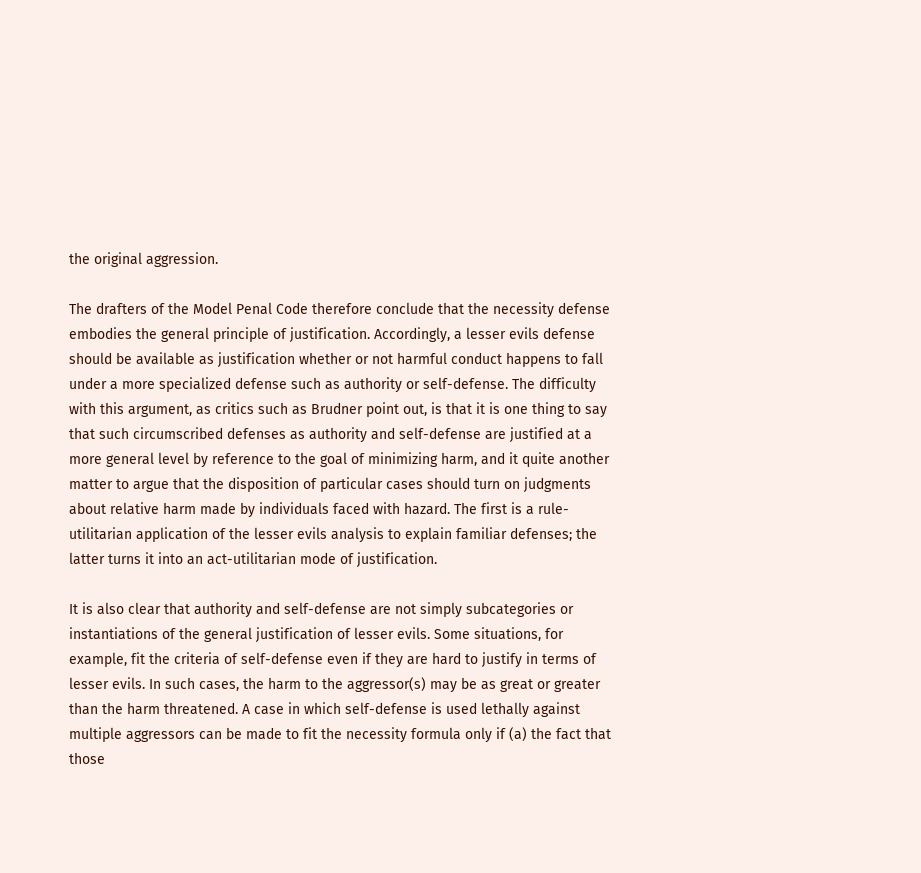the original aggression.

The drafters of the Model Penal Code therefore conclude that the necessity defense embodies the general principle of justification. Accordingly, a lesser evils defense should be available as justification whether or not harmful conduct happens to fall under a more specialized defense such as authority or self-defense. The difficulty with this argument, as critics such as Brudner point out, is that it is one thing to say that such circumscribed defenses as authority and self-defense are justified at a more general level by reference to the goal of minimizing harm, and it quite another matter to argue that the disposition of particular cases should turn on judgments about relative harm made by individuals faced with hazard. The first is a rule-utilitarian application of the lesser evils analysis to explain familiar defenses; the latter turns it into an act-utilitarian mode of justification.

It is also clear that authority and self-defense are not simply subcategories or instantiations of the general justification of lesser evils. Some situations, for example, fit the criteria of self-defense even if they are hard to justify in terms of lesser evils. In such cases, the harm to the aggressor(s) may be as great or greater than the harm threatened. A case in which self-defense is used lethally against multiple aggressors can be made to fit the necessity formula only if (a) the fact that those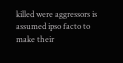killed were aggressors is assumed ipso facto to make their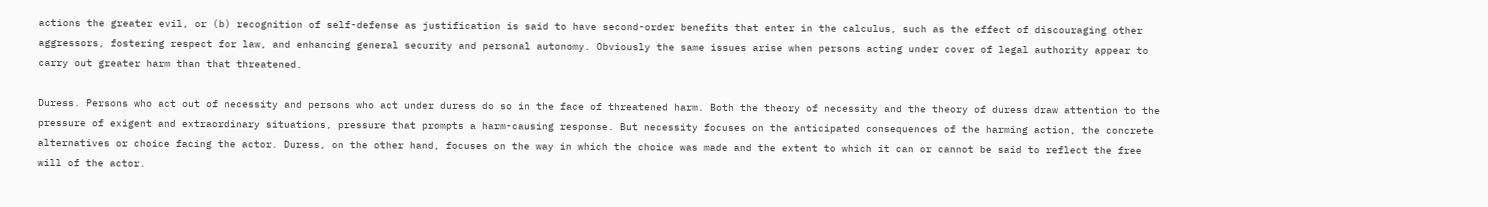actions the greater evil, or (b) recognition of self-defense as justification is said to have second-order benefits that enter in the calculus, such as the effect of discouraging other aggressors, fostering respect for law, and enhancing general security and personal autonomy. Obviously the same issues arise when persons acting under cover of legal authority appear to carry out greater harm than that threatened.

Duress. Persons who act out of necessity and persons who act under duress do so in the face of threatened harm. Both the theory of necessity and the theory of duress draw attention to the pressure of exigent and extraordinary situations, pressure that prompts a harm-causing response. But necessity focuses on the anticipated consequences of the harming action, the concrete alternatives or choice facing the actor. Duress, on the other hand, focuses on the way in which the choice was made and the extent to which it can or cannot be said to reflect the free will of the actor.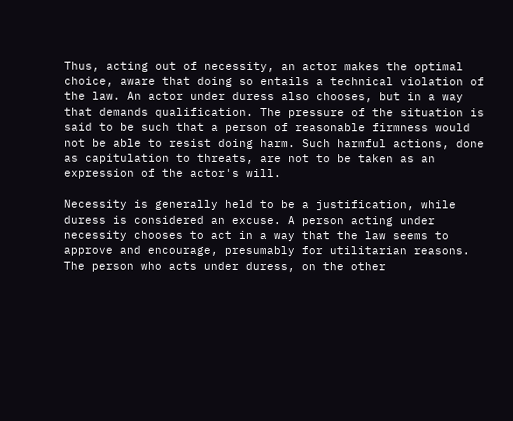Thus, acting out of necessity, an actor makes the optimal choice, aware that doing so entails a technical violation of the law. An actor under duress also chooses, but in a way that demands qualification. The pressure of the situation is said to be such that a person of reasonable firmness would not be able to resist doing harm. Such harmful actions, done as capitulation to threats, are not to be taken as an expression of the actor's will.

Necessity is generally held to be a justification, while duress is considered an excuse. A person acting under necessity chooses to act in a way that the law seems to approve and encourage, presumably for utilitarian reasons. The person who acts under duress, on the other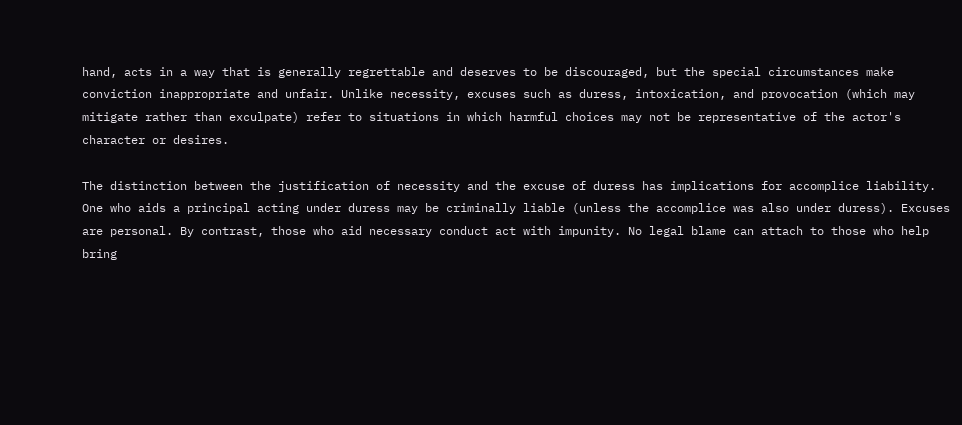hand, acts in a way that is generally regrettable and deserves to be discouraged, but the special circumstances make conviction inappropriate and unfair. Unlike necessity, excuses such as duress, intoxication, and provocation (which may mitigate rather than exculpate) refer to situations in which harmful choices may not be representative of the actor's character or desires.

The distinction between the justification of necessity and the excuse of duress has implications for accomplice liability. One who aids a principal acting under duress may be criminally liable (unless the accomplice was also under duress). Excuses are personal. By contrast, those who aid necessary conduct act with impunity. No legal blame can attach to those who help bring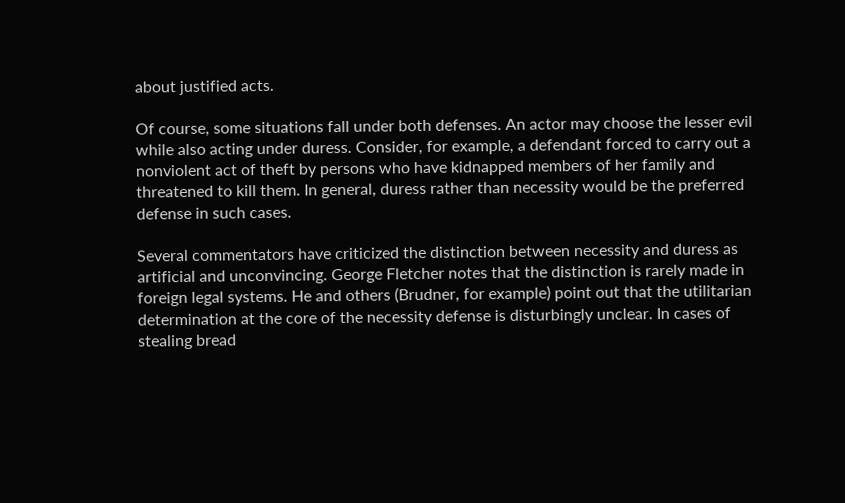about justified acts.

Of course, some situations fall under both defenses. An actor may choose the lesser evil while also acting under duress. Consider, for example, a defendant forced to carry out a nonviolent act of theft by persons who have kidnapped members of her family and threatened to kill them. In general, duress rather than necessity would be the preferred defense in such cases.

Several commentators have criticized the distinction between necessity and duress as artificial and unconvincing. George Fletcher notes that the distinction is rarely made in foreign legal systems. He and others (Brudner, for example) point out that the utilitarian determination at the core of the necessity defense is disturbingly unclear. In cases of stealing bread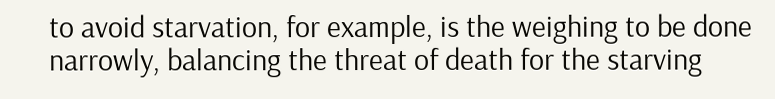to avoid starvation, for example, is the weighing to be done narrowly, balancing the threat of death for the starving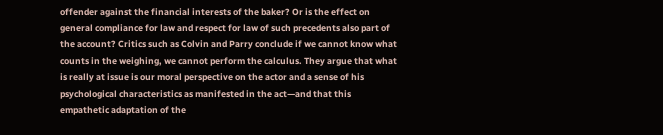offender against the financial interests of the baker? Or is the effect on general compliance for law and respect for law of such precedents also part of the account? Critics such as Colvin and Parry conclude if we cannot know what counts in the weighing, we cannot perform the calculus. They argue that what is really at issue is our moral perspective on the actor and a sense of his psychological characteristics as manifested in the act—and that this empathetic adaptation of the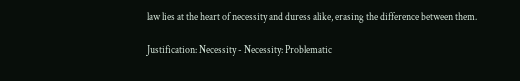law lies at the heart of necessity and duress alike, erasing the difference between them.

Justification: Necessity - Necessity: Problematic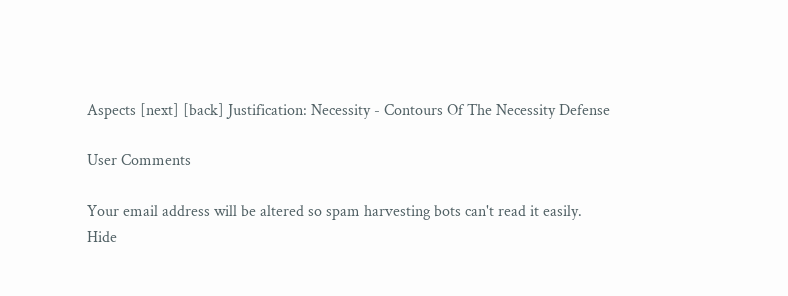Aspects [next] [back] Justification: Necessity - Contours Of The Necessity Defense

User Comments

Your email address will be altered so spam harvesting bots can't read it easily.
Hide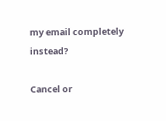my email completely instead?

Cancel or